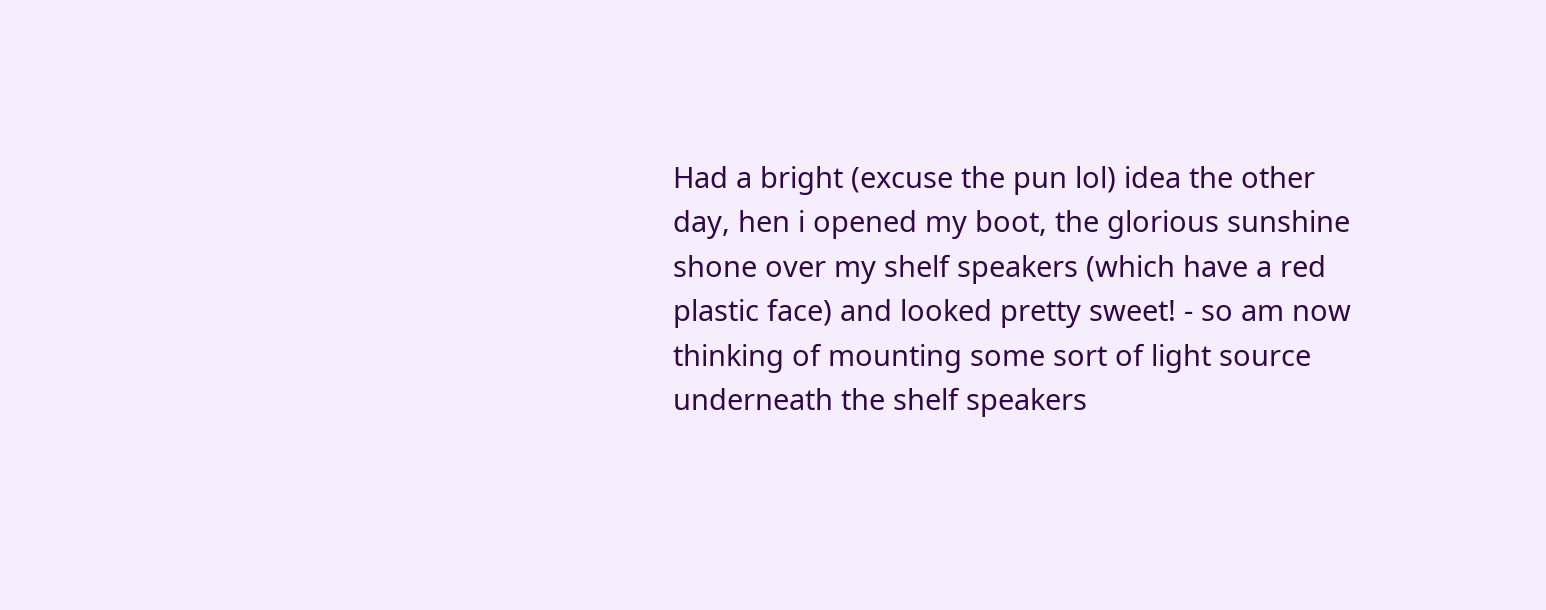Had a bright (excuse the pun lol) idea the other day, hen i opened my boot, the glorious sunshine shone over my shelf speakers (which have a red plastic face) and looked pretty sweet! - so am now thinking of mounting some sort of light source underneath the shelf speakers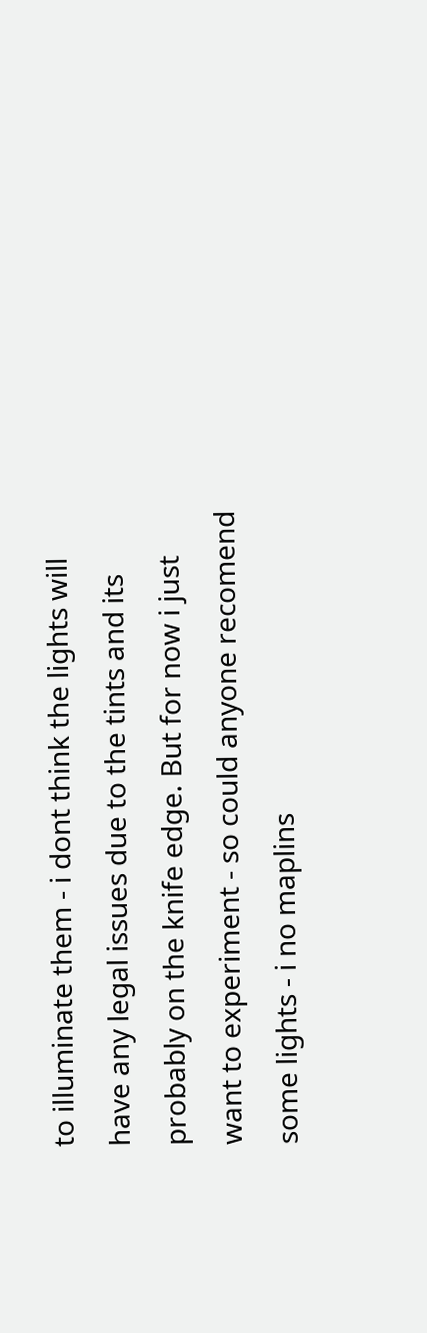to illuminate them - i dont think the lights will have any legal issues due to the tints and its probably on the knife edge. But for now i just want to experiment - so could anyone recomend some lights - i no maplins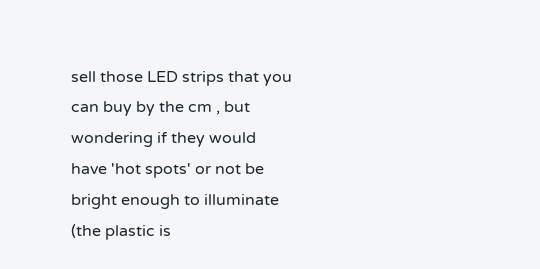sell those LED strips that you can buy by the cm , but wondering if they would have 'hot spots' or not be bright enough to illuminate (the plastic is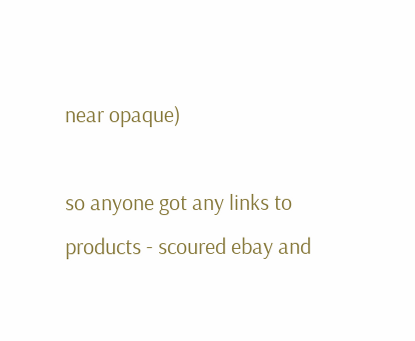near opaque)

so anyone got any links to products - scoured ebay and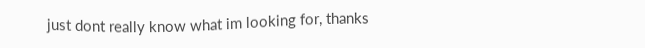just dont really know what im looking for, thanks